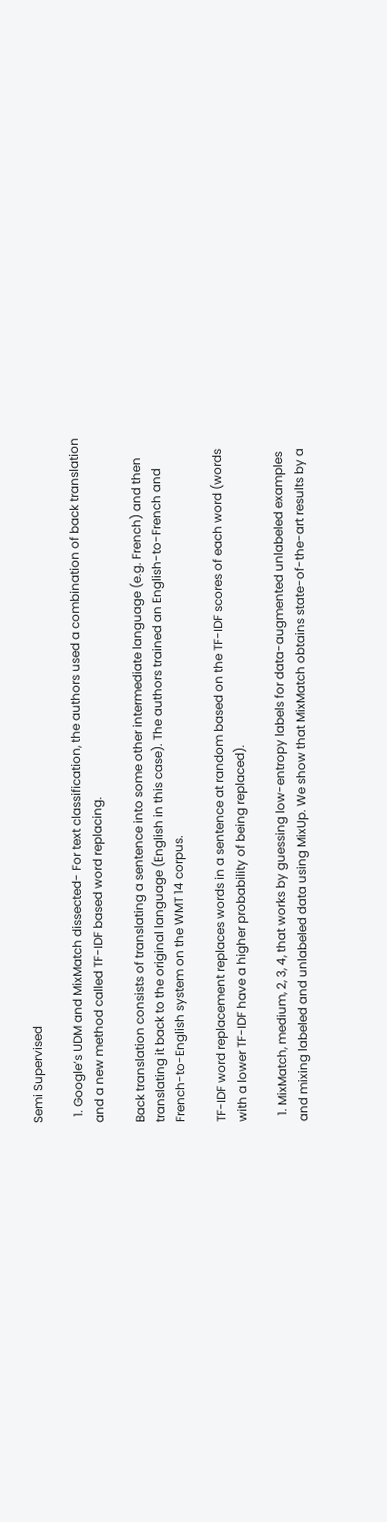Semi Supervised

  1. Google’s UDM and MixMatch dissected- For text classification, the authors used a combination of back translation and a new method called TF-IDF based word replacing.

Back translation consists of translating a sentence into some other intermediate language (e.g. French) and then translating it back to the original language (English in this case). The authors trained an English-to-French and French-to-English system on the WMT 14 corpus.

TF-IDF word replacement replaces words in a sentence at random based on the TF-IDF scores of each word (words with a lower TF-IDF have a higher probability of being replaced).

  1. MixMatch, medium, 2, 3, 4, that works by guessing low-entropy labels for data-augmented unlabeled examples and mixing labeled and unlabeled data using MixUp. We show that MixMatch obtains state-of-the-art results by a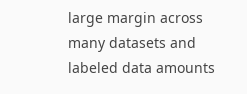large margin across many datasets and labeled data amounts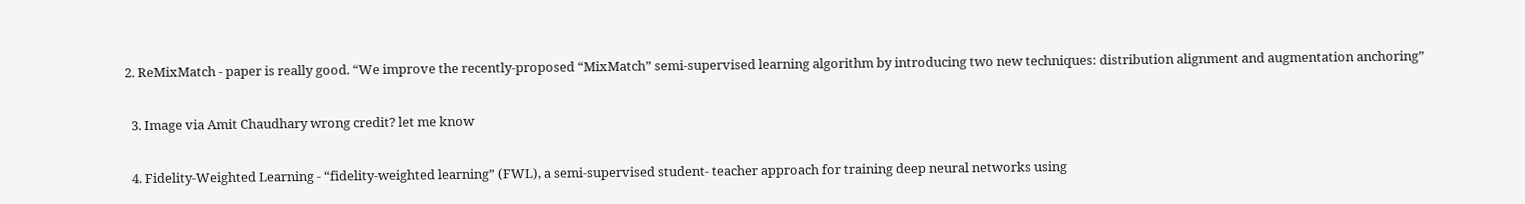2. ReMixMatch - paper is really good. “We improve the recently-proposed “MixMatch” semi-supervised learning algorithm by introducing two new techniques: distribution alignment and augmentation anchoring”

  3. Image via Amit Chaudhary wrong credit? let me know

  4. Fidelity-Weighted Learning - “fidelity-weighted learning” (FWL), a semi-supervised student- teacher approach for training deep neural networks using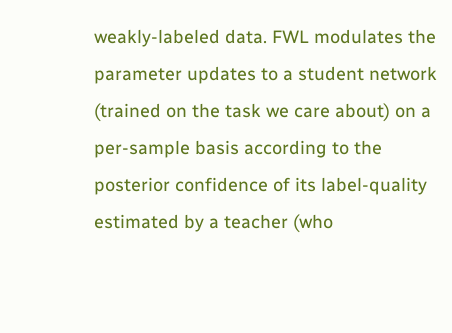weakly-labeled data. FWL modulates the parameter updates to a student network (trained on the task we care about) on a per-sample basis according to the posterior confidence of its label-quality estimated by a teacher (who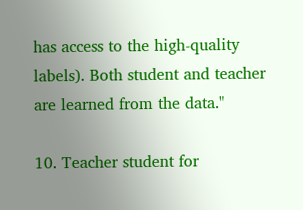has access to the high-quality labels). Both student and teacher are learned from the data."

10. Teacher student for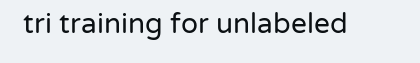tri training for unlabeled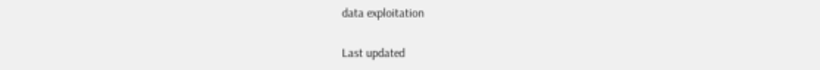data exploitation

Last updated